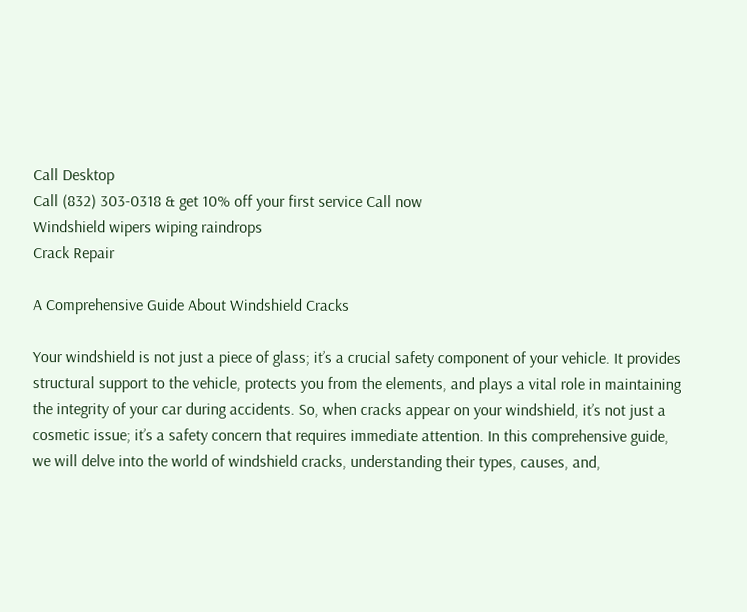Call Desktop
Call (832) 303-0318 & get 10% off your first service Call now
Windshield wipers wiping raindrops
Crack Repair

A Comprehensive Guide About Windshield Cracks

Your windshield is not just a piece of glass; it’s a crucial safety component of your vehicle. It provides structural support to the vehicle, protects you from the elements, and plays a vital role in maintaining the integrity of your car during accidents. So, when cracks appear on your windshield, it’s not just a cosmetic issue; it’s a safety concern that requires immediate attention. In this comprehensive guide, we will delve into the world of windshield cracks, understanding their types, causes, and,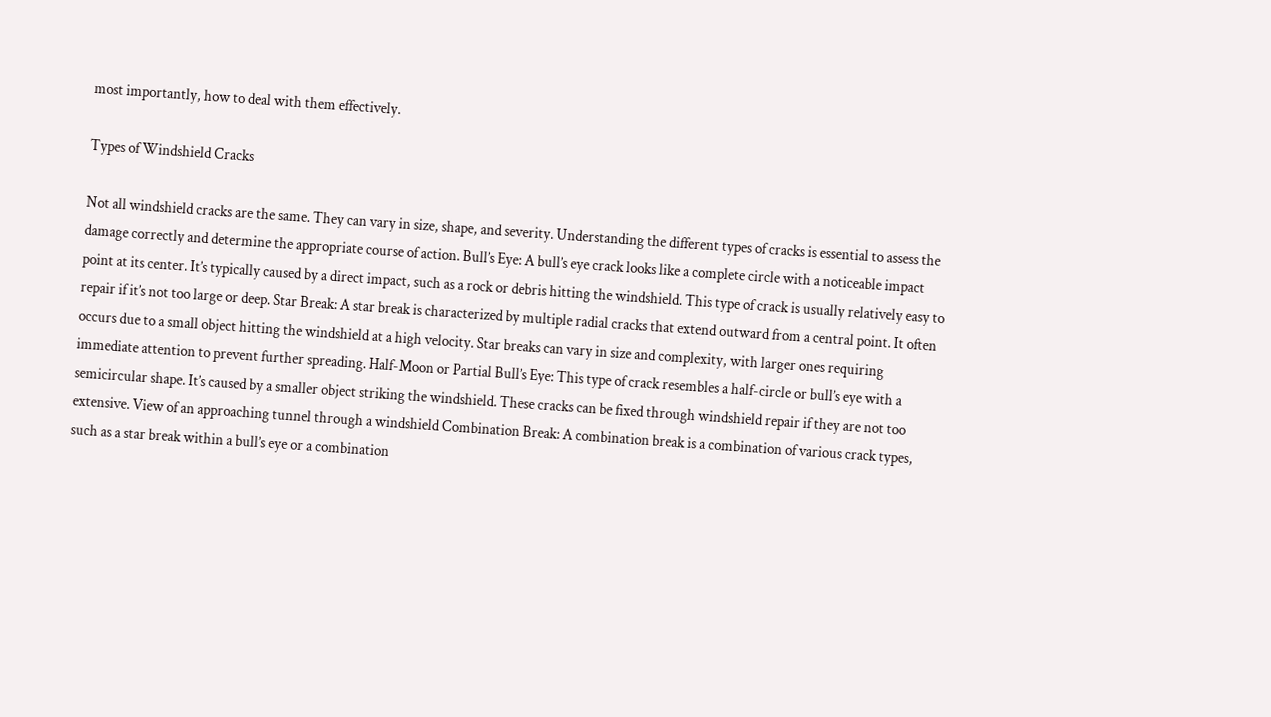most importantly, how to deal with them effectively.

Types of Windshield Cracks

Not all windshield cracks are the same. They can vary in size, shape, and severity. Understanding the different types of cracks is essential to assess the damage correctly and determine the appropriate course of action. Bull’s Eye: A bull’s eye crack looks like a complete circle with a noticeable impact point at its center. It’s typically caused by a direct impact, such as a rock or debris hitting the windshield. This type of crack is usually relatively easy to repair if it’s not too large or deep. Star Break: A star break is characterized by multiple radial cracks that extend outward from a central point. It often occurs due to a small object hitting the windshield at a high velocity. Star breaks can vary in size and complexity, with larger ones requiring immediate attention to prevent further spreading. Half-Moon or Partial Bull’s Eye: This type of crack resembles a half-circle or bull’s eye with a semicircular shape. It’s caused by a smaller object striking the windshield. These cracks can be fixed through windshield repair if they are not too extensive. View of an approaching tunnel through a windshield Combination Break: A combination break is a combination of various crack types, such as a star break within a bull’s eye or a combination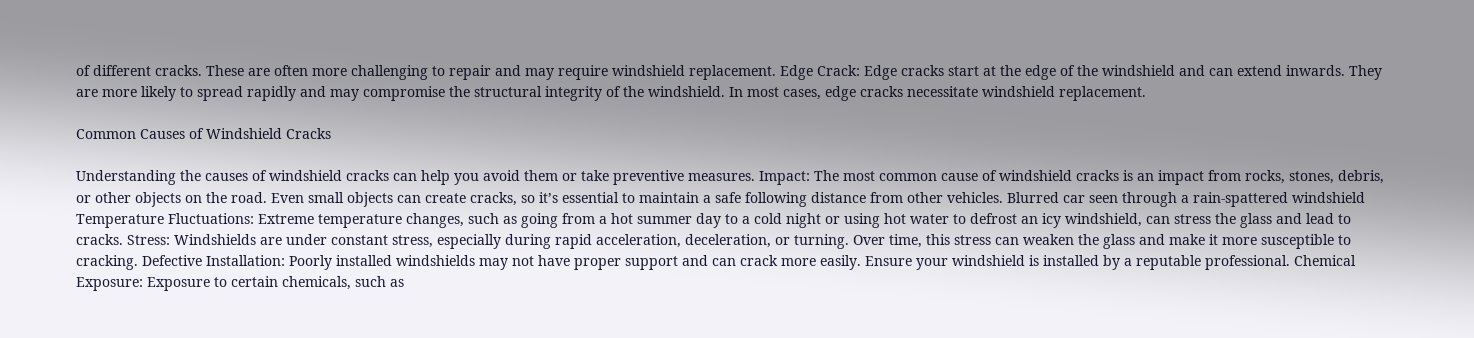of different cracks. These are often more challenging to repair and may require windshield replacement. Edge Crack: Edge cracks start at the edge of the windshield and can extend inwards. They are more likely to spread rapidly and may compromise the structural integrity of the windshield. In most cases, edge cracks necessitate windshield replacement.

Common Causes of Windshield Cracks

Understanding the causes of windshield cracks can help you avoid them or take preventive measures. Impact: The most common cause of windshield cracks is an impact from rocks, stones, debris, or other objects on the road. Even small objects can create cracks, so it’s essential to maintain a safe following distance from other vehicles. Blurred car seen through a rain-spattered windshield Temperature Fluctuations: Extreme temperature changes, such as going from a hot summer day to a cold night or using hot water to defrost an icy windshield, can stress the glass and lead to cracks. Stress: Windshields are under constant stress, especially during rapid acceleration, deceleration, or turning. Over time, this stress can weaken the glass and make it more susceptible to cracking. Defective Installation: Poorly installed windshields may not have proper support and can crack more easily. Ensure your windshield is installed by a reputable professional. Chemical Exposure: Exposure to certain chemicals, such as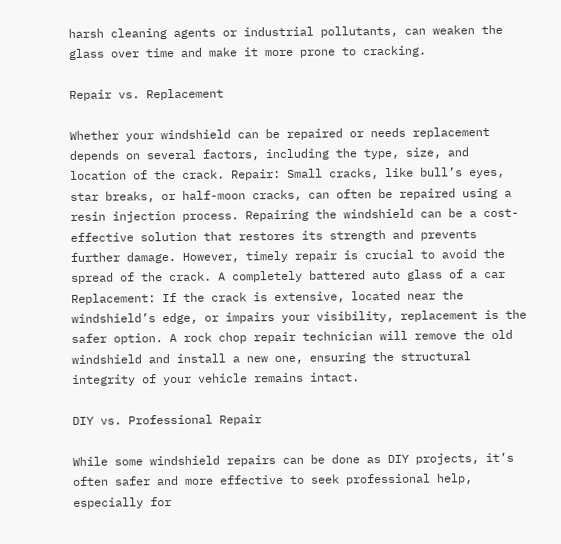harsh cleaning agents or industrial pollutants, can weaken the glass over time and make it more prone to cracking.

Repair vs. Replacement

Whether your windshield can be repaired or needs replacement depends on several factors, including the type, size, and location of the crack. Repair: Small cracks, like bull’s eyes, star breaks, or half-moon cracks, can often be repaired using a resin injection process. Repairing the windshield can be a cost-effective solution that restores its strength and prevents further damage. However, timely repair is crucial to avoid the spread of the crack. A completely battered auto glass of a car Replacement: If the crack is extensive, located near the windshield’s edge, or impairs your visibility, replacement is the safer option. A rock chop repair technician will remove the old windshield and install a new one, ensuring the structural integrity of your vehicle remains intact.

DIY vs. Professional Repair

While some windshield repairs can be done as DIY projects, it’s often safer and more effective to seek professional help, especially for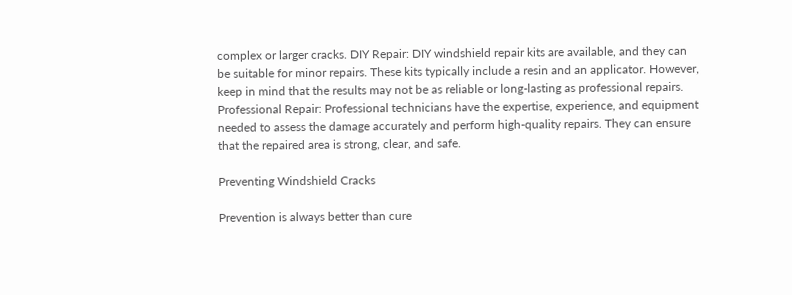complex or larger cracks. DIY Repair: DIY windshield repair kits are available, and they can be suitable for minor repairs. These kits typically include a resin and an applicator. However, keep in mind that the results may not be as reliable or long-lasting as professional repairs. Professional Repair: Professional technicians have the expertise, experience, and equipment needed to assess the damage accurately and perform high-quality repairs. They can ensure that the repaired area is strong, clear, and safe.

Preventing Windshield Cracks

Prevention is always better than cure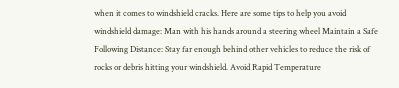when it comes to windshield cracks. Here are some tips to help you avoid windshield damage: Man with his hands around a steering wheel Maintain a Safe Following Distance: Stay far enough behind other vehicles to reduce the risk of rocks or debris hitting your windshield. Avoid Rapid Temperature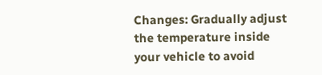Changes: Gradually adjust the temperature inside your vehicle to avoid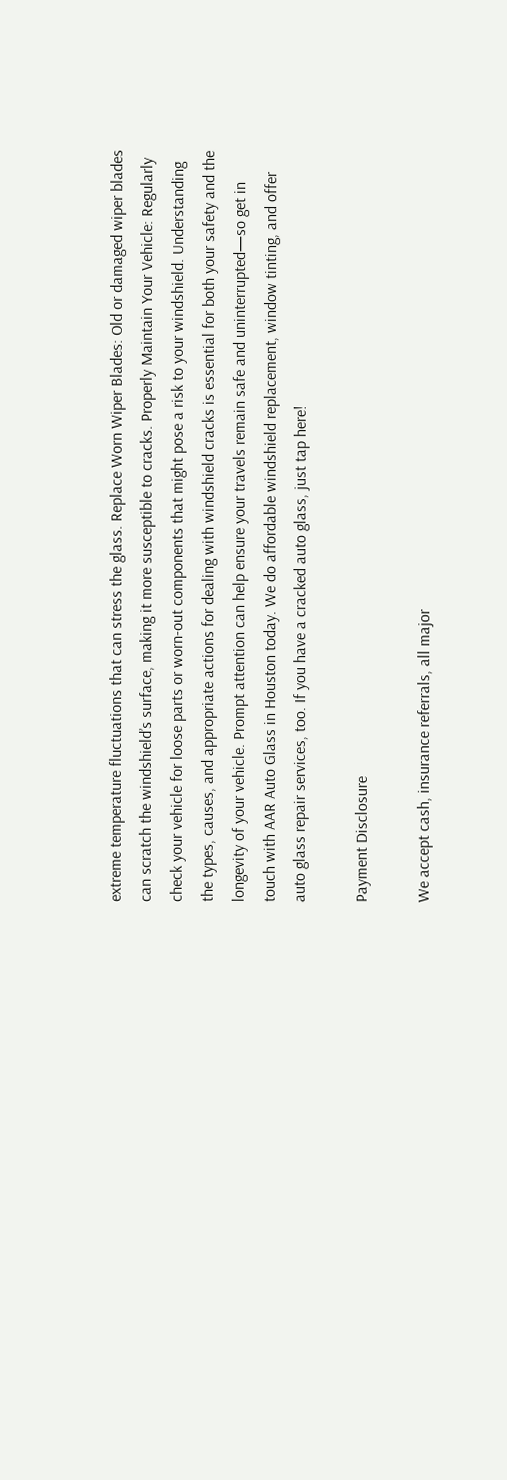extreme temperature fluctuations that can stress the glass. Replace Worn Wiper Blades: Old or damaged wiper blades can scratch the windshield’s surface, making it more susceptible to cracks. Properly Maintain Your Vehicle: Regularly check your vehicle for loose parts or worn-out components that might pose a risk to your windshield. Understanding the types, causes, and appropriate actions for dealing with windshield cracks is essential for both your safety and the longevity of your vehicle. Prompt attention can help ensure your travels remain safe and uninterrupted—so get in touch with AAR Auto Glass in Houston today. We do affordable windshield replacement, window tinting, and offer auto glass repair services, too. If you have a cracked auto glass, just tap here!

Payment Disclosure

We accept cash, insurance referrals, all major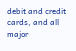debit and credit cards, and all major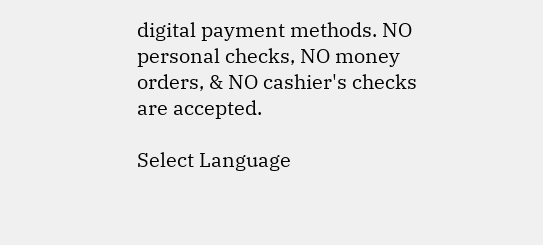digital payment methods. NO personal checks, NO money orders, & NO cashier's checks are accepted.

Select Language